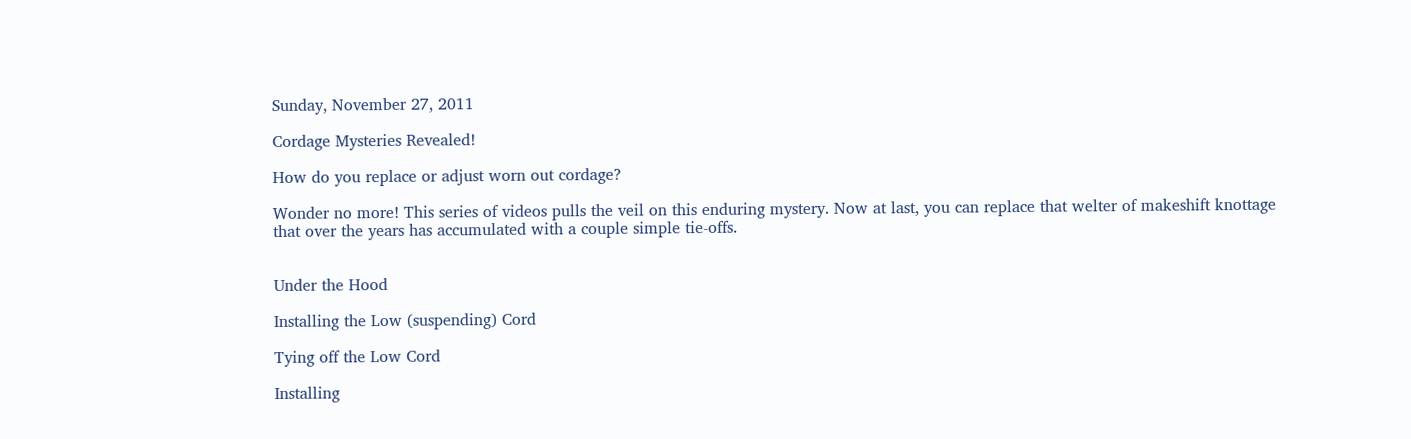Sunday, November 27, 2011

Cordage Mysteries Revealed!

How do you replace or adjust worn out cordage?

Wonder no more! This series of videos pulls the veil on this enduring mystery. Now at last, you can replace that welter of makeshift knottage that over the years has accumulated with a couple simple tie-offs.


Under the Hood

Installing the Low (suspending) Cord

Tying off the Low Cord

Installing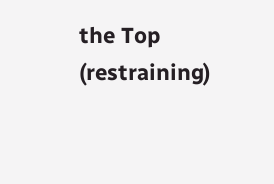the Top (restraining)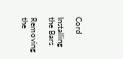Cord

Installing the Bars

Removing the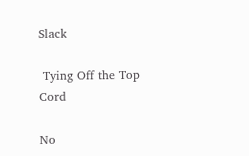Slack

 Tying Off the Top Cord

No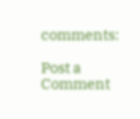comments:

Post a Comment